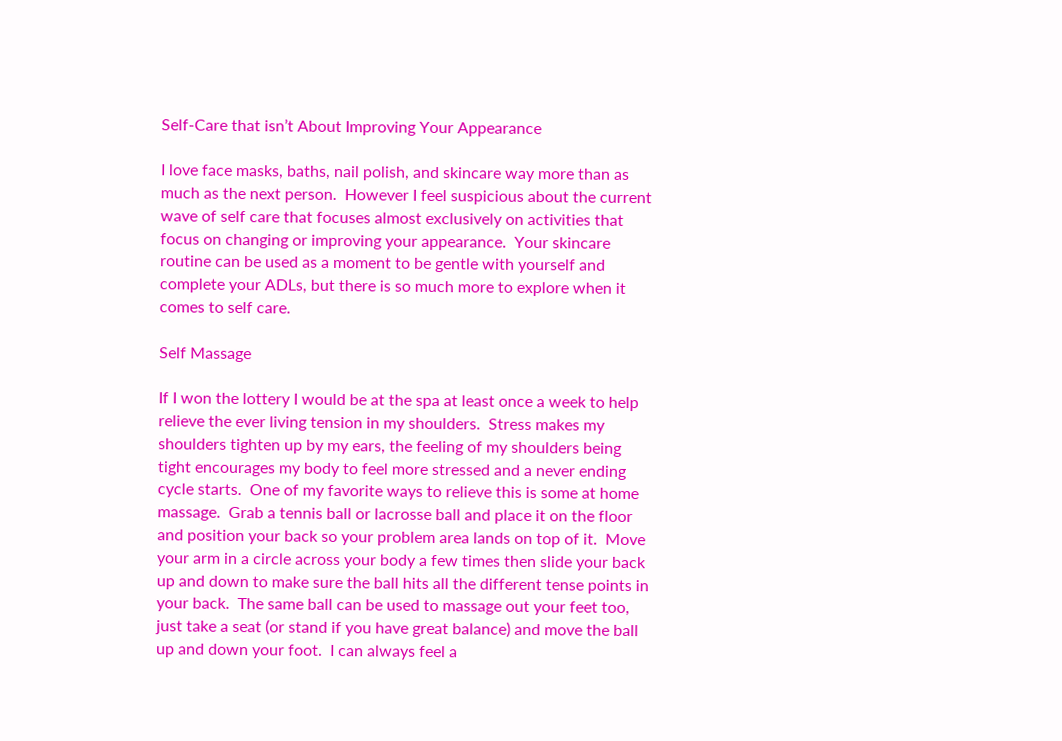Self-Care that isn’t About Improving Your Appearance

I love face masks, baths, nail polish, and skincare way more than as much as the next person.  However I feel suspicious about the current wave of self care that focuses almost exclusively on activities that focus on changing or improving your appearance.  Your skincare routine can be used as a moment to be gentle with yourself and complete your ADLs, but there is so much more to explore when it comes to self care.

Self Massage

If I won the lottery I would be at the spa at least once a week to help relieve the ever living tension in my shoulders.  Stress makes my shoulders tighten up by my ears, the feeling of my shoulders being tight encourages my body to feel more stressed and a never ending cycle starts.  One of my favorite ways to relieve this is some at home massage.  Grab a tennis ball or lacrosse ball and place it on the floor and position your back so your problem area lands on top of it.  Move your arm in a circle across your body a few times then slide your back up and down to make sure the ball hits all the different tense points in your back.  The same ball can be used to massage out your feet too, just take a seat (or stand if you have great balance) and move the ball up and down your foot.  I can always feel a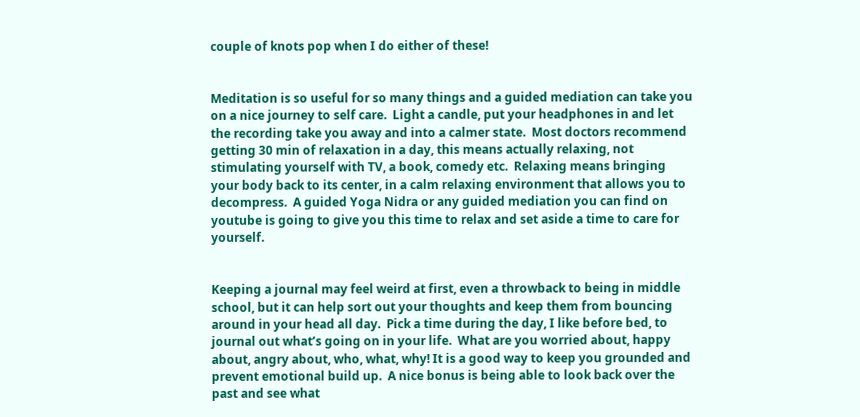couple of knots pop when I do either of these!


Meditation is so useful for so many things and a guided mediation can take you on a nice journey to self care.  Light a candle, put your headphones in and let the recording take you away and into a calmer state.  Most doctors recommend getting 30 min of relaxation in a day, this means actually relaxing, not stimulating yourself with TV, a book, comedy etc.  Relaxing means bringing your body back to its center, in a calm relaxing environment that allows you to decompress.  A guided Yoga Nidra or any guided mediation you can find on youtube is going to give you this time to relax and set aside a time to care for yourself.


Keeping a journal may feel weird at first, even a throwback to being in middle school, but it can help sort out your thoughts and keep them from bouncing around in your head all day.  Pick a time during the day, I like before bed, to journal out what’s going on in your life.  What are you worried about, happy about, angry about, who, what, why! It is a good way to keep you grounded and prevent emotional build up.  A nice bonus is being able to look back over the past and see what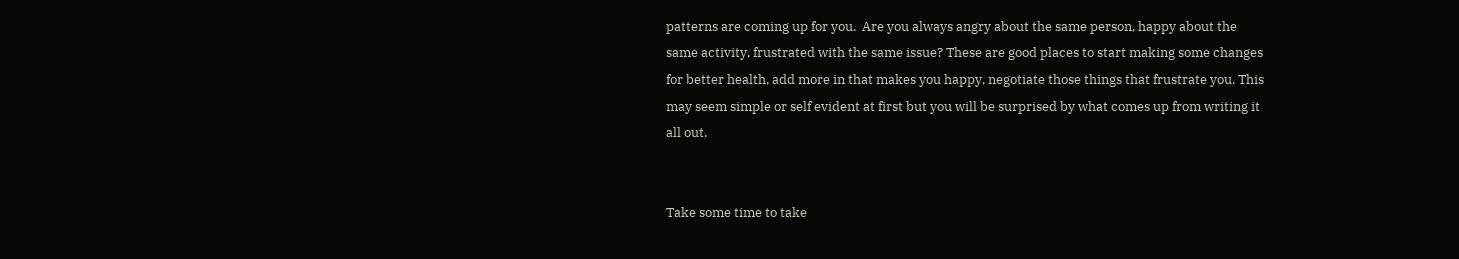patterns are coming up for you.  Are you always angry about the same person, happy about the same activity, frustrated with the same issue? These are good places to start making some changes for better health, add more in that makes you happy, negotiate those things that frustrate you. This may seem simple or self evident at first but you will be surprised by what comes up from writing it all out.


Take some time to take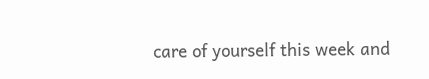care of yourself this week and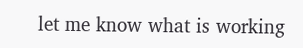let me know what is working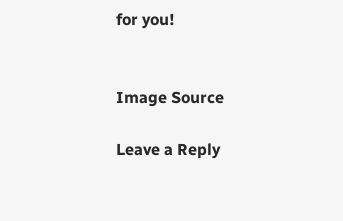for you!


Image Source

Leave a Reply